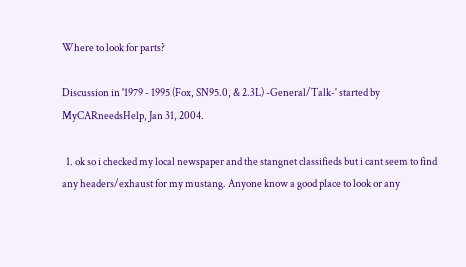Where to look for parts?

Discussion in '1979 - 1995 (Fox, SN95.0, & 2.3L) -General/Talk-' started by MyCARneedsHelp, Jan 31, 2004.

  1. ok so i checked my local newspaper and the stangnet classifieds but i cant seem to find any headers/exhaust for my mustang. Anyone know a good place to look or any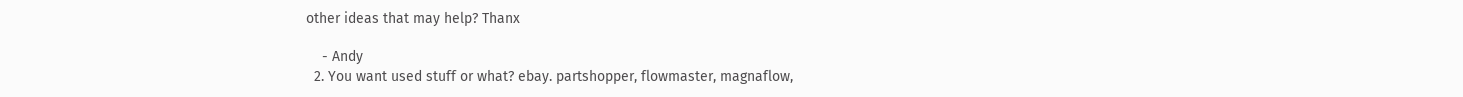other ideas that may help? Thanx

    - Andy
  2. You want used stuff or what? ebay. partshopper, flowmaster, magnaflow,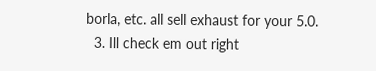borla, etc. all sell exhaust for your 5.0.
  3. Ill check em out right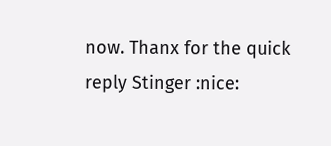now. Thanx for the quick reply Stinger :nice: